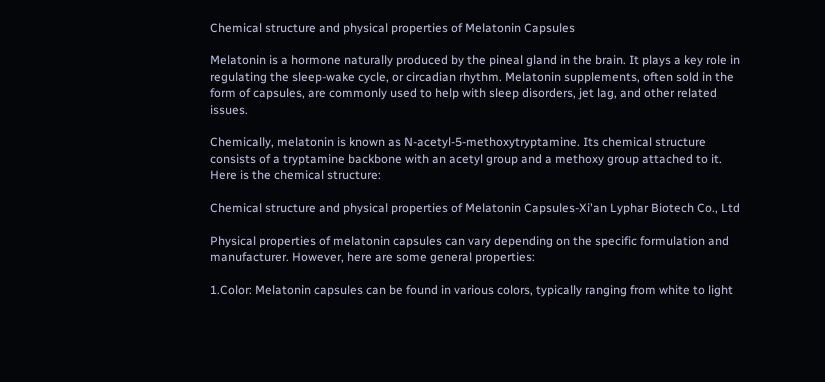Chemical structure and physical properties of Melatonin Capsules

Melatonin is a hormone naturally produced by the pineal gland in the brain. It plays a key role in regulating the sleep-wake cycle, or circadian rhythm. Melatonin supplements, often sold in the form of capsules, are commonly used to help with sleep disorders, jet lag, and other related issues.

Chemically, melatonin is known as N-acetyl-5-methoxytryptamine. Its chemical structure consists of a tryptamine backbone with an acetyl group and a methoxy group attached to it. Here is the chemical structure:

Chemical structure and physical properties of Melatonin Capsules-Xi'an Lyphar Biotech Co., Ltd

Physical properties of melatonin capsules can vary depending on the specific formulation and manufacturer. However, here are some general properties:

1.Color: Melatonin capsules can be found in various colors, typically ranging from white to light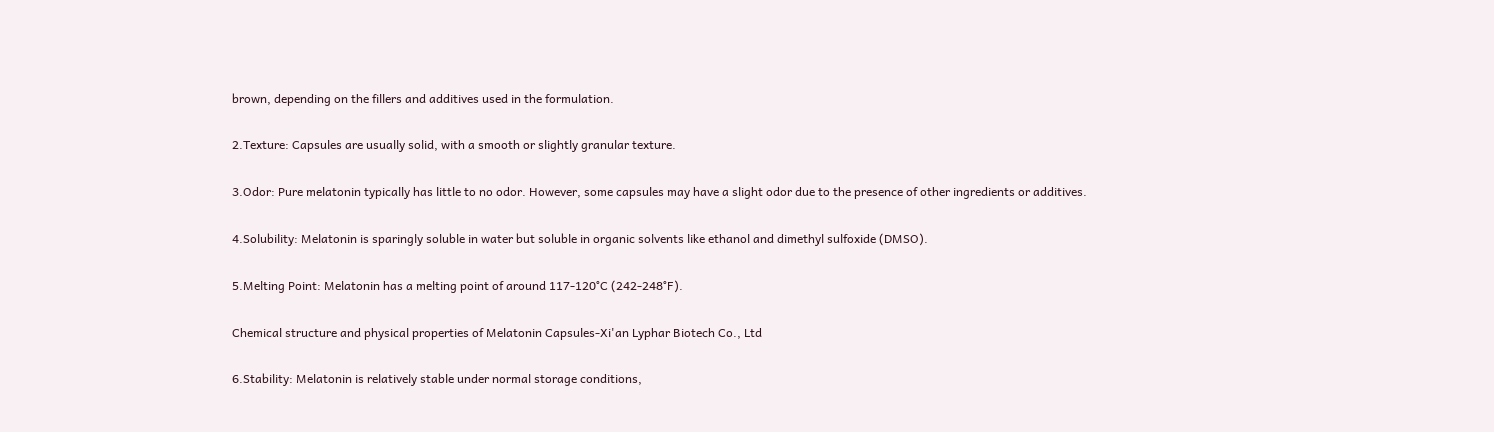brown, depending on the fillers and additives used in the formulation.

2.Texture: Capsules are usually solid, with a smooth or slightly granular texture.

3.Odor: Pure melatonin typically has little to no odor. However, some capsules may have a slight odor due to the presence of other ingredients or additives.

4.Solubility: Melatonin is sparingly soluble in water but soluble in organic solvents like ethanol and dimethyl sulfoxide (DMSO).

5.Melting Point: Melatonin has a melting point of around 117-120°C (242-248°F).

Chemical structure and physical properties of Melatonin Capsules-Xi'an Lyphar Biotech Co., Ltd

6.Stability: Melatonin is relatively stable under normal storage conditions,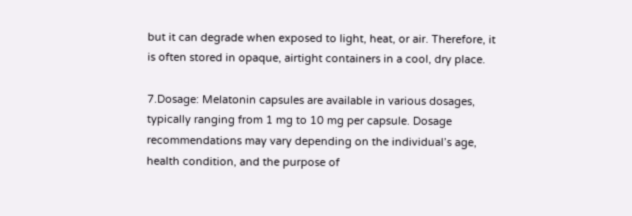but it can degrade when exposed to light, heat, or air. Therefore, it is often stored in opaque, airtight containers in a cool, dry place.

7.Dosage: Melatonin capsules are available in various dosages, typically ranging from 1 mg to 10 mg per capsule. Dosage recommendations may vary depending on the individual’s age, health condition, and the purpose of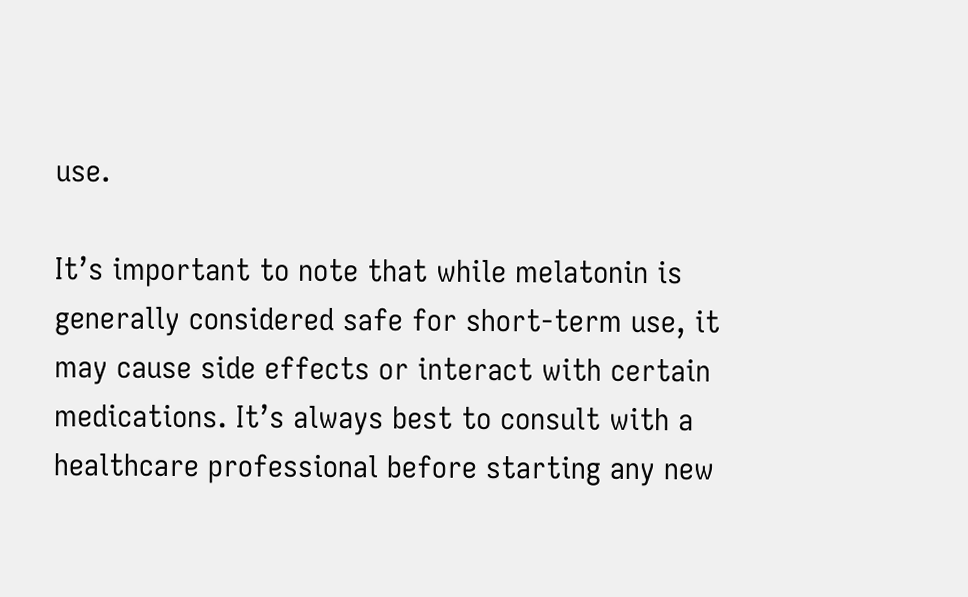use.

It’s important to note that while melatonin is generally considered safe for short-term use, it may cause side effects or interact with certain medications. It’s always best to consult with a healthcare professional before starting any new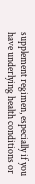supplement regimen, especially if you have underlying health conditions or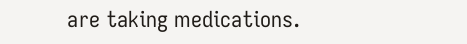are taking medications.